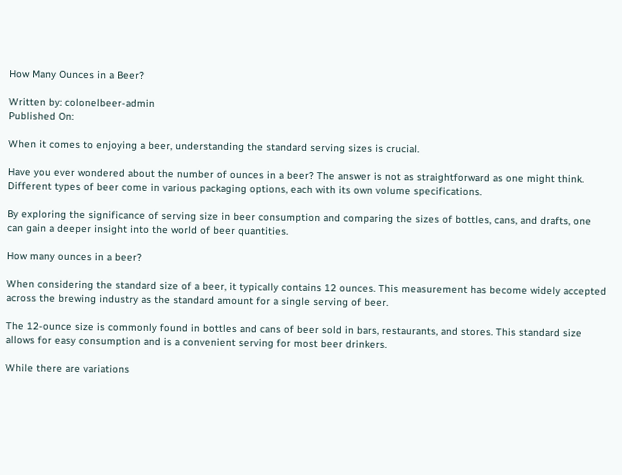How Many Ounces in a Beer?

Written by: colonelbeer-admin
Published On:

When it comes to enjoying a beer, understanding the standard serving sizes is crucial.

Have you ever wondered about the number of ounces in a beer? The answer is not as straightforward as one might think. Different types of beer come in various packaging options, each with its own volume specifications.

By exploring the significance of serving size in beer consumption and comparing the sizes of bottles, cans, and drafts, one can gain a deeper insight into the world of beer quantities.

How many ounces in a beer?

When considering the standard size of a beer, it typically contains 12 ounces. This measurement has become widely accepted across the brewing industry as the standard amount for a single serving of beer.

The 12-ounce size is commonly found in bottles and cans of beer sold in bars, restaurants, and stores. This standard size allows for easy consumption and is a convenient serving for most beer drinkers.

While there are variations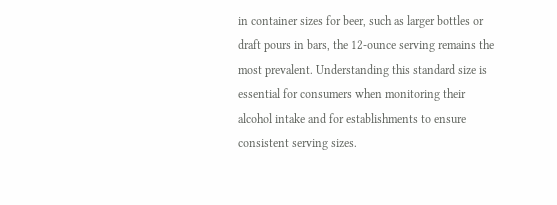in container sizes for beer, such as larger bottles or draft pours in bars, the 12-ounce serving remains the most prevalent. Understanding this standard size is essential for consumers when monitoring their alcohol intake and for establishments to ensure consistent serving sizes.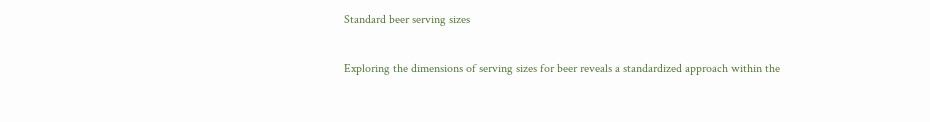Standard beer serving sizes

Exploring the dimensions of serving sizes for beer reveals a standardized approach within the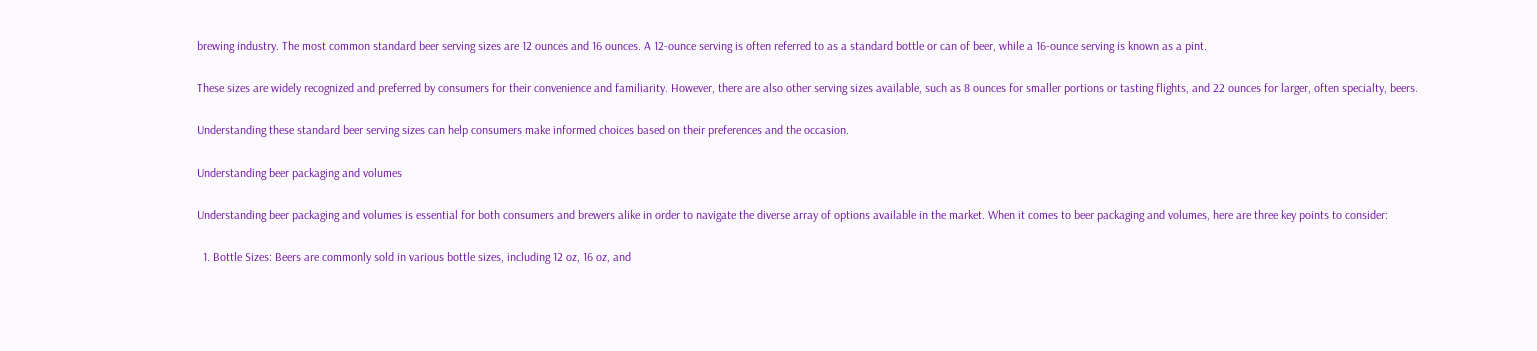brewing industry. The most common standard beer serving sizes are 12 ounces and 16 ounces. A 12-ounce serving is often referred to as a standard bottle or can of beer, while a 16-ounce serving is known as a pint.

These sizes are widely recognized and preferred by consumers for their convenience and familiarity. However, there are also other serving sizes available, such as 8 ounces for smaller portions or tasting flights, and 22 ounces for larger, often specialty, beers.

Understanding these standard beer serving sizes can help consumers make informed choices based on their preferences and the occasion.

Understanding beer packaging and volumes

Understanding beer packaging and volumes is essential for both consumers and brewers alike in order to navigate the diverse array of options available in the market. When it comes to beer packaging and volumes, here are three key points to consider:

  1. Bottle Sizes: Beers are commonly sold in various bottle sizes, including 12 oz, 16 oz, and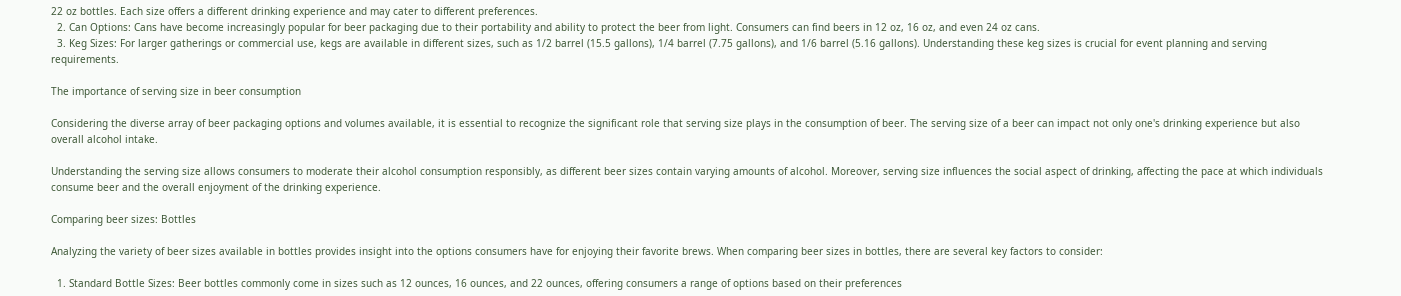22 oz bottles. Each size offers a different drinking experience and may cater to different preferences.
  2. Can Options: Cans have become increasingly popular for beer packaging due to their portability and ability to protect the beer from light. Consumers can find beers in 12 oz, 16 oz, and even 24 oz cans.
  3. Keg Sizes: For larger gatherings or commercial use, kegs are available in different sizes, such as 1/2 barrel (15.5 gallons), 1/4 barrel (7.75 gallons), and 1/6 barrel (5.16 gallons). Understanding these keg sizes is crucial for event planning and serving requirements.

The importance of serving size in beer consumption

Considering the diverse array of beer packaging options and volumes available, it is essential to recognize the significant role that serving size plays in the consumption of beer. The serving size of a beer can impact not only one's drinking experience but also overall alcohol intake.

Understanding the serving size allows consumers to moderate their alcohol consumption responsibly, as different beer sizes contain varying amounts of alcohol. Moreover, serving size influences the social aspect of drinking, affecting the pace at which individuals consume beer and the overall enjoyment of the drinking experience.

Comparing beer sizes: Bottles

Analyzing the variety of beer sizes available in bottles provides insight into the options consumers have for enjoying their favorite brews. When comparing beer sizes in bottles, there are several key factors to consider:

  1. Standard Bottle Sizes: Beer bottles commonly come in sizes such as 12 ounces, 16 ounces, and 22 ounces, offering consumers a range of options based on their preferences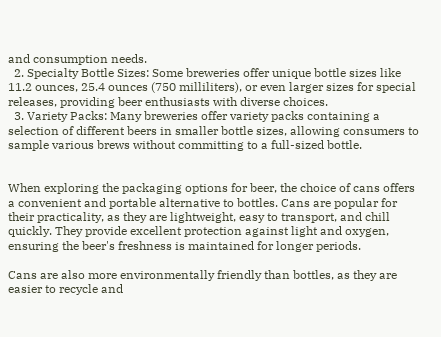and consumption needs.
  2. Specialty Bottle Sizes: Some breweries offer unique bottle sizes like 11.2 ounces, 25.4 ounces (750 milliliters), or even larger sizes for special releases, providing beer enthusiasts with diverse choices.
  3. Variety Packs: Many breweries offer variety packs containing a selection of different beers in smaller bottle sizes, allowing consumers to sample various brews without committing to a full-sized bottle.


When exploring the packaging options for beer, the choice of cans offers a convenient and portable alternative to bottles. Cans are popular for their practicality, as they are lightweight, easy to transport, and chill quickly. They provide excellent protection against light and oxygen, ensuring the beer's freshness is maintained for longer periods.

Cans are also more environmentally friendly than bottles, as they are easier to recycle and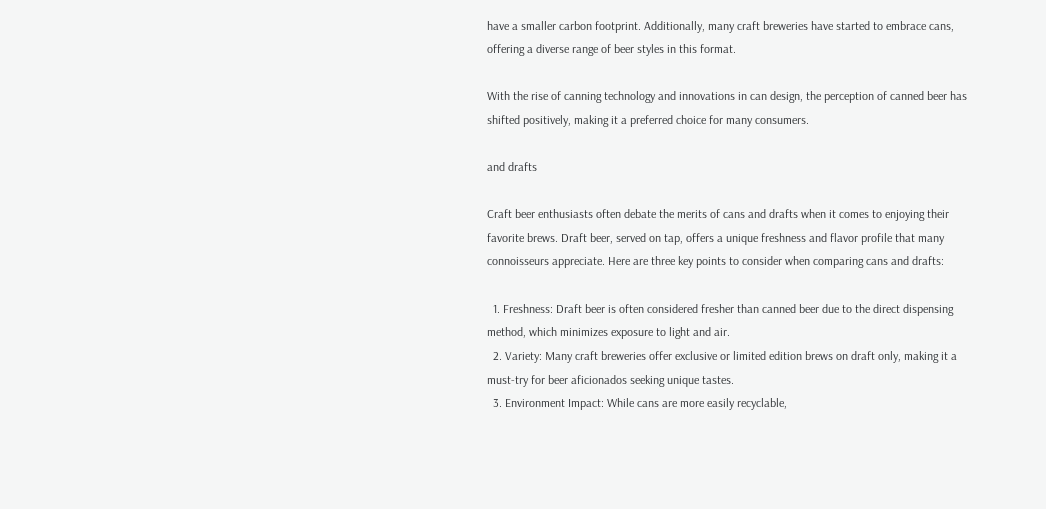have a smaller carbon footprint. Additionally, many craft breweries have started to embrace cans, offering a diverse range of beer styles in this format.

With the rise of canning technology and innovations in can design, the perception of canned beer has shifted positively, making it a preferred choice for many consumers.

and drafts

Craft beer enthusiasts often debate the merits of cans and drafts when it comes to enjoying their favorite brews. Draft beer, served on tap, offers a unique freshness and flavor profile that many connoisseurs appreciate. Here are three key points to consider when comparing cans and drafts:

  1. Freshness: Draft beer is often considered fresher than canned beer due to the direct dispensing method, which minimizes exposure to light and air.
  2. Variety: Many craft breweries offer exclusive or limited edition brews on draft only, making it a must-try for beer aficionados seeking unique tastes.
  3. Environment Impact: While cans are more easily recyclable,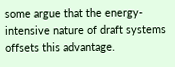some argue that the energy-intensive nature of draft systems offsets this advantage.